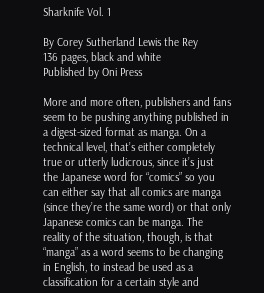Sharknife Vol. 1

By Corey Sutherland Lewis the Rey
136 pages, black and white
Published by Oni Press

More and more often, publishers and fans seem to be pushing anything published in a digest-sized format as manga. On a technical level, that’s either completely true or utterly ludicrous, since it’s just the Japanese word for “comics” so you can either say that all comics are manga (since they’re the same word) or that only Japanese comics can be manga. The reality of the situation, though, is that “manga” as a word seems to be changing in English, to instead be used as a classification for a certain style and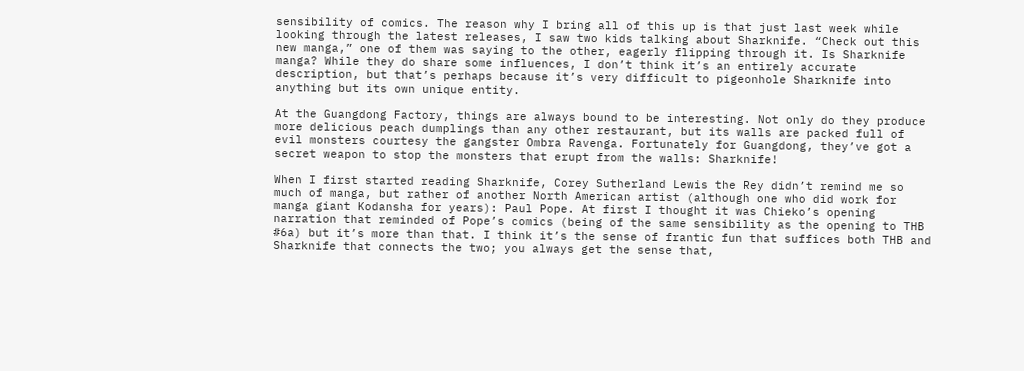sensibility of comics. The reason why I bring all of this up is that just last week while looking through the latest releases, I saw two kids talking about Sharknife. “Check out this new manga,” one of them was saying to the other, eagerly flipping through it. Is Sharknife manga? While they do share some influences, I don’t think it’s an entirely accurate description, but that’s perhaps because it’s very difficult to pigeonhole Sharknife into anything but its own unique entity.

At the Guangdong Factory, things are always bound to be interesting. Not only do they produce more delicious peach dumplings than any other restaurant, but its walls are packed full of evil monsters courtesy the gangster Ombra Ravenga. Fortunately for Guangdong, they’ve got a secret weapon to stop the monsters that erupt from the walls: Sharknife!

When I first started reading Sharknife, Corey Sutherland Lewis the Rey didn’t remind me so much of manga, but rather of another North American artist (although one who did work for manga giant Kodansha for years): Paul Pope. At first I thought it was Chieko’s opening narration that reminded of Pope’s comics (being of the same sensibility as the opening to THB #6a) but it’s more than that. I think it’s the sense of frantic fun that suffices both THB and Sharknife that connects the two; you always get the sense that,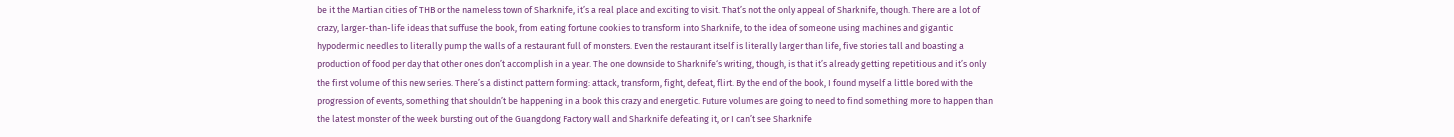be it the Martian cities of THB or the nameless town of Sharknife, it’s a real place and exciting to visit. That’s not the only appeal of Sharknife, though. There are a lot of crazy, larger-than-life ideas that suffuse the book, from eating fortune cookies to transform into Sharknife, to the idea of someone using machines and gigantic hypodermic needles to literally pump the walls of a restaurant full of monsters. Even the restaurant itself is literally larger than life, five stories tall and boasting a production of food per day that other ones don’t accomplish in a year. The one downside to Sharknife‘s writing, though, is that it’s already getting repetitious and it’s only the first volume of this new series. There’s a distinct pattern forming: attack, transform, fight, defeat, flirt. By the end of the book, I found myself a little bored with the progression of events, something that shouldn’t be happening in a book this crazy and energetic. Future volumes are going to need to find something more to happen than the latest monster of the week bursting out of the Guangdong Factory wall and Sharknife defeating it, or I can’t see Sharknife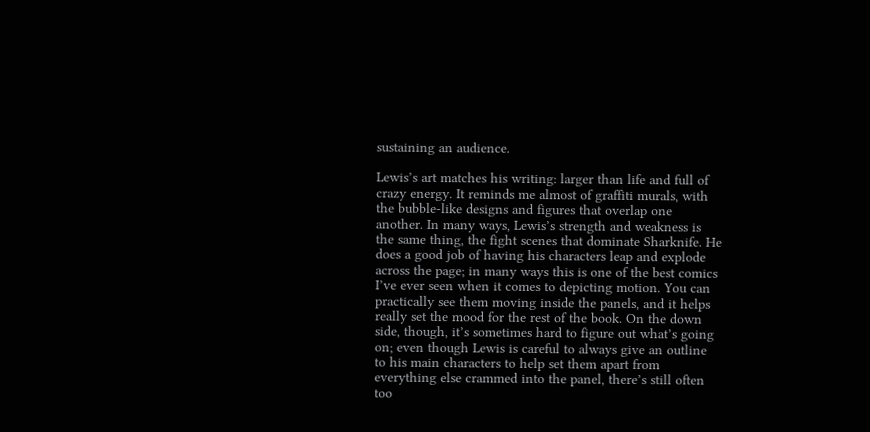sustaining an audience.

Lewis’s art matches his writing: larger than life and full of crazy energy. It reminds me almost of graffiti murals, with the bubble-like designs and figures that overlap one another. In many ways, Lewis’s strength and weakness is the same thing, the fight scenes that dominate Sharknife. He does a good job of having his characters leap and explode across the page; in many ways this is one of the best comics I’ve ever seen when it comes to depicting motion. You can practically see them moving inside the panels, and it helps really set the mood for the rest of the book. On the down side, though, it’s sometimes hard to figure out what’s going on; even though Lewis is careful to always give an outline to his main characters to help set them apart from everything else crammed into the panel, there’s still often too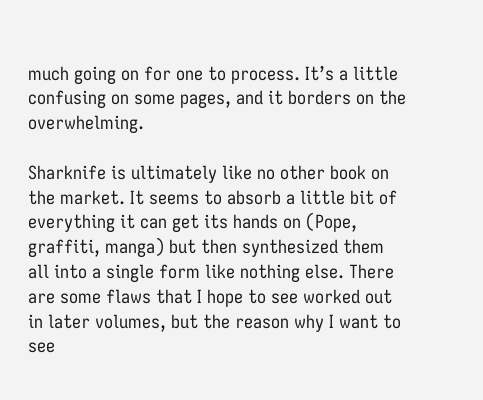much going on for one to process. It’s a little confusing on some pages, and it borders on the overwhelming.

Sharknife is ultimately like no other book on the market. It seems to absorb a little bit of everything it can get its hands on (Pope, graffiti, manga) but then synthesized them all into a single form like nothing else. There are some flaws that I hope to see worked out in later volumes, but the reason why I want to see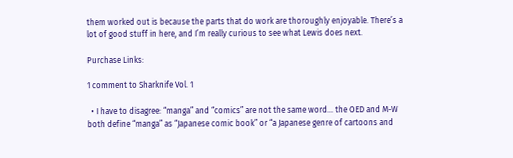them worked out is because the parts that do work are thoroughly enjoyable. There’s a lot of good stuff in here, and I’m really curious to see what Lewis does next.

Purchase Links:

1 comment to Sharknife Vol. 1

  • I have to disagree: “manga” and “comics” are not the same word… the OED and M-W both define “manga” as “Japanese comic book” or “a Japanese genre of cartoons and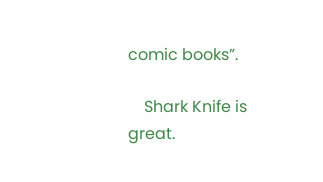comic books”.

    Shark Knife is great.